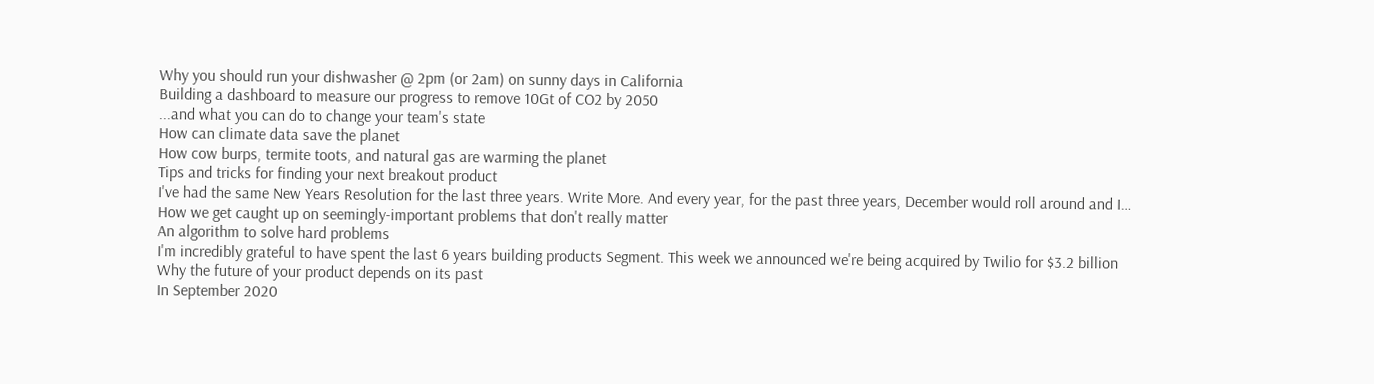Why you should run your dishwasher @ 2pm (or 2am) on sunny days in California
Building a dashboard to measure our progress to remove 10Gt of CO2 by 2050
...and what you can do to change your team's state
How can climate data save the planet
How cow burps, termite toots, and natural gas are warming the planet
Tips and tricks for finding your next breakout product
I've had the same New Years Resolution for the last three years. Write More. And every year, for the past three years, December would roll around and I…
How we get caught up on seemingly-important problems that don't really matter
An algorithm to solve hard problems
I'm incredibly grateful to have spent the last 6 years building products Segment. This week we announced we're being acquired by Twilio for $3.2 billion
Why the future of your product depends on its past
In September 2020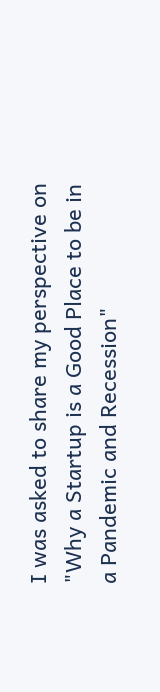I was asked to share my perspective on "Why a Startup is a Good Place to be in a Pandemic and Recession"